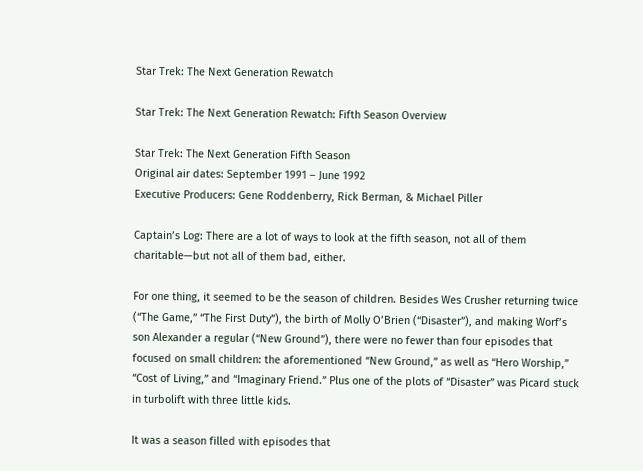Star Trek: The Next Generation Rewatch

Star Trek: The Next Generation Rewatch: Fifth Season Overview

Star Trek: The Next Generation Fifth Season
Original air dates: September 1991 – June 1992
Executive Producers: Gene Roddenberry, Rick Berman, & Michael Piller

Captain’s Log: There are a lot of ways to look at the fifth season, not all of them charitable—but not all of them bad, either.

For one thing, it seemed to be the season of children. Besides Wes Crusher returning twice (“The Game,” “The First Duty”), the birth of Molly O’Brien (“Disaster”), and making Worf’s son Alexander a regular (“New Ground”), there were no fewer than four episodes that focused on small children: the aforementioned “New Ground,” as well as “Hero Worship,” “Cost of Living,” and “Imaginary Friend.” Plus one of the plots of “Disaster” was Picard stuck in turbolift with three little kids.

It was a season filled with episodes that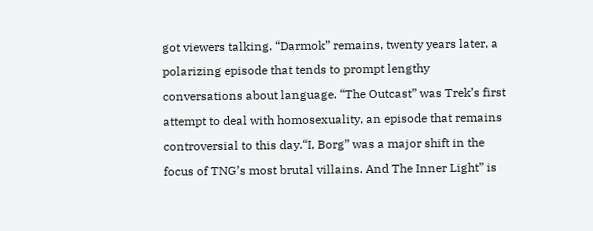got viewers talking. “Darmok” remains, twenty years later, a polarizing episode that tends to prompt lengthy conversations about language. “The Outcast” was Trek’s first attempt to deal with homosexuality, an episode that remains controversial to this day.“I, Borg” was a major shift in the focus of TNG’s most brutal villains. And The Inner Light” is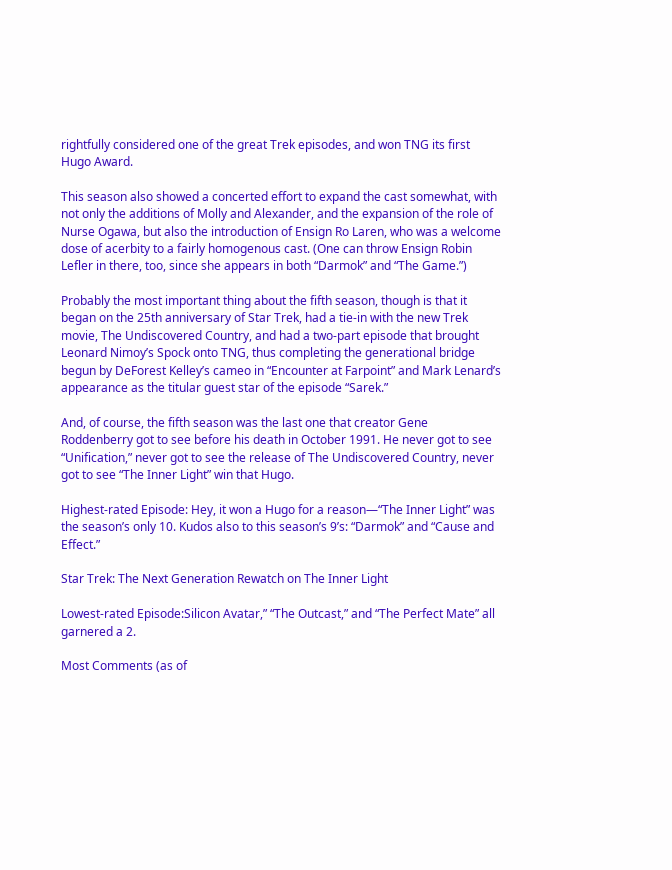rightfully considered one of the great Trek episodes, and won TNG its first Hugo Award.

This season also showed a concerted effort to expand the cast somewhat, with not only the additions of Molly and Alexander, and the expansion of the role of Nurse Ogawa, but also the introduction of Ensign Ro Laren, who was a welcome dose of acerbity to a fairly homogenous cast. (One can throw Ensign Robin Lefler in there, too, since she appears in both “Darmok” and “The Game.”)

Probably the most important thing about the fifth season, though is that it began on the 25th anniversary of Star Trek, had a tie-in with the new Trek movie, The Undiscovered Country, and had a two-part episode that brought Leonard Nimoy’s Spock onto TNG, thus completing the generational bridge begun by DeForest Kelley’s cameo in “Encounter at Farpoint” and Mark Lenard’s appearance as the titular guest star of the episode “Sarek.”

And, of course, the fifth season was the last one that creator Gene Roddenberry got to see before his death in October 1991. He never got to see “Unification,” never got to see the release of The Undiscovered Country, never got to see “The Inner Light” win that Hugo.

Highest-rated Episode: Hey, it won a Hugo for a reason—“The Inner Light” was the season’s only 10. Kudos also to this season’s 9’s: “Darmok” and “Cause and Effect.”

Star Trek: The Next Generation Rewatch on The Inner Light

Lowest-rated Episode:Silicon Avatar,” “The Outcast,” and “The Perfect Mate” all garnered a 2.

Most Comments (as of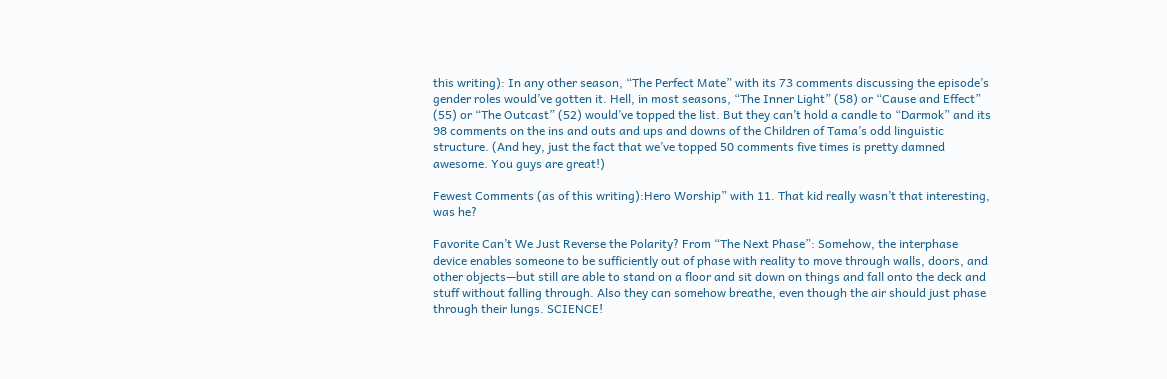this writing): In any other season, “The Perfect Mate” with its 73 comments discussing the episode’s gender roles would’ve gotten it. Hell, in most seasons, “The Inner Light” (58) or “Cause and Effect” (55) or “The Outcast” (52) would’ve topped the list. But they can’t hold a candle to “Darmok” and its 98 comments on the ins and outs and ups and downs of the Children of Tama’s odd linguistic structure. (And hey, just the fact that we’ve topped 50 comments five times is pretty damned awesome. You guys are great!)

Fewest Comments (as of this writing):Hero Worship” with 11. That kid really wasn’t that interesting, was he?

Favorite Can’t We Just Reverse the Polarity? From “The Next Phase”: Somehow, the interphase device enables someone to be sufficiently out of phase with reality to move through walls, doors, and other objects—but still are able to stand on a floor and sit down on things and fall onto the deck and stuff without falling through. Also they can somehow breathe, even though the air should just phase through their lungs. SCIENCE!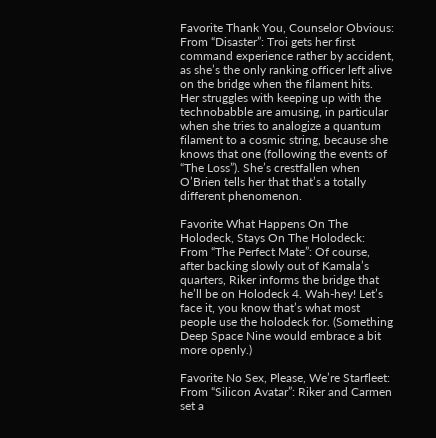Favorite Thank You, Counselor Obvious: From “Disaster”: Troi gets her first command experience rather by accident, as she’s the only ranking officer left alive on the bridge when the filament hits. Her struggles with keeping up with the technobabble are amusing, in particular when she tries to analogize a quantum filament to a cosmic string, because she knows that one (following the events of “The Loss”). She’s crestfallen when O’Brien tells her that that’s a totally different phenomenon.

Favorite What Happens On The Holodeck, Stays On The Holodeck: From “The Perfect Mate”: Of course, after backing slowly out of Kamala’s quarters, Riker informs the bridge that he’ll be on Holodeck 4. Wah-hey! Let’s face it, you know that’s what most people use the holodeck for. (Something Deep Space Nine would embrace a bit more openly.)

Favorite No Sex, Please, We’re Starfleet: From “Silicon Avatar”: Riker and Carmen set a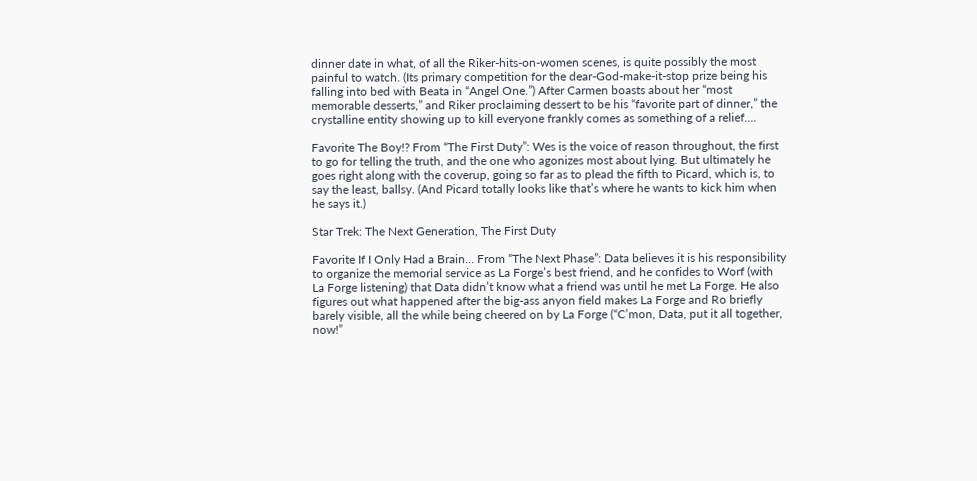dinner date in what, of all the Riker-hits-on-women scenes, is quite possibly the most painful to watch. (Its primary competition for the dear-God-make-it-stop prize being his falling into bed with Beata in “Angel One.”) After Carmen boasts about her “most memorable desserts,” and Riker proclaiming dessert to be his “favorite part of dinner,” the crystalline entity showing up to kill everyone frankly comes as something of a relief….

Favorite The Boy!? From “The First Duty”: Wes is the voice of reason throughout, the first to go for telling the truth, and the one who agonizes most about lying. But ultimately he goes right along with the coverup, going so far as to plead the fifth to Picard, which is, to say the least, ballsy. (And Picard totally looks like that’s where he wants to kick him when he says it.)

Star Trek: The Next Generation, The First Duty

Favorite If I Only Had a Brain… From “The Next Phase”: Data believes it is his responsibility to organize the memorial service as La Forge’s best friend, and he confides to Worf (with La Forge listening) that Data didn’t know what a friend was until he met La Forge. He also figures out what happened after the big-ass anyon field makes La Forge and Ro briefly barely visible, all the while being cheered on by La Forge (“C’mon, Data, put it all together, now!”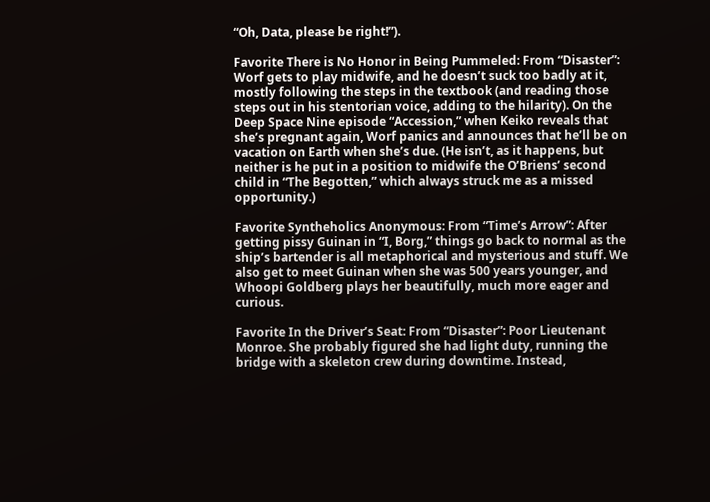“Oh, Data, please be right!”).

Favorite There is No Honor in Being Pummeled: From “Disaster”: Worf gets to play midwife, and he doesn’t suck too badly at it, mostly following the steps in the textbook (and reading those steps out in his stentorian voice, adding to the hilarity). On the Deep Space Nine episode “Accession,” when Keiko reveals that she’s pregnant again, Worf panics and announces that he’ll be on vacation on Earth when she’s due. (He isn’t, as it happens, but neither is he put in a position to midwife the O’Briens’ second child in “The Begotten,” which always struck me as a missed opportunity.)

Favorite Syntheholics Anonymous: From “Time’s Arrow”: After getting pissy Guinan in “I, Borg,” things go back to normal as the ship’s bartender is all metaphorical and mysterious and stuff. We also get to meet Guinan when she was 500 years younger, and Whoopi Goldberg plays her beautifully, much more eager and curious.

Favorite In the Driver’s Seat: From “Disaster”: Poor Lieutenant Monroe. She probably figured she had light duty, running the bridge with a skeleton crew during downtime. Instead,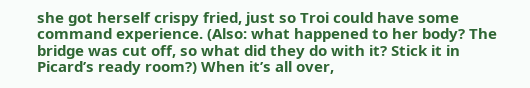she got herself crispy fried, just so Troi could have some command experience. (Also: what happened to her body? The bridge was cut off, so what did they do with it? Stick it in Picard’s ready room?) When it’s all over,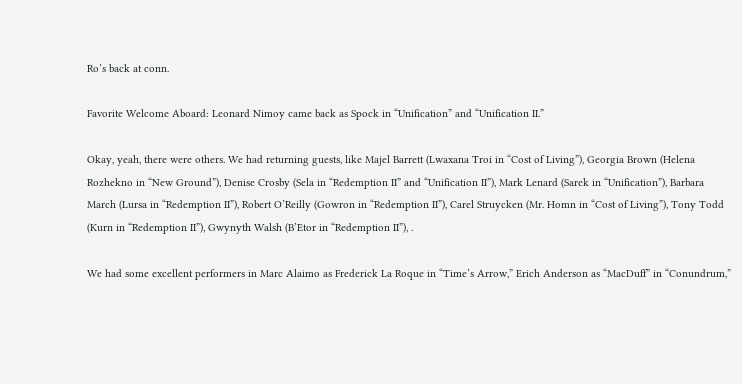Ro’s back at conn.

Favorite Welcome Aboard: Leonard Nimoy came back as Spock in “Unification” and “Unification II.”

Okay, yeah, there were others. We had returning guests, like Majel Barrett (Lwaxana Troi in “Cost of Living”), Georgia Brown (Helena Rozhekno in “New Ground”), Denise Crosby (Sela in “Redemption II” and “Unification II”), Mark Lenard (Sarek in “Unification”), Barbara March (Lursa in “Redemption II”), Robert O’Reilly (Gowron in “Redemption II”), Carel Struycken (Mr. Homn in “Cost of Living”), Tony Todd (Kurn in “Redemption II”), Gwynyth Walsh (B’Etor in “Redemption II”), .

We had some excellent performers in Marc Alaimo as Frederick La Roque in “Time’s Arrow,” Erich Anderson as “MacDuff” in “Conundrum,”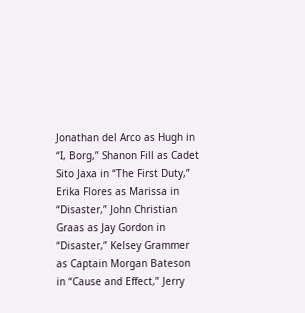Jonathan del Arco as Hugh in “I, Borg,” Shanon Fill as Cadet Sito Jaxa in “The First Duty,” Erika Flores as Marissa in “Disaster,” John Christian Graas as Jay Gordon in “Disaster,” Kelsey Grammer as Captain Morgan Bateson in “Cause and Effect,” Jerry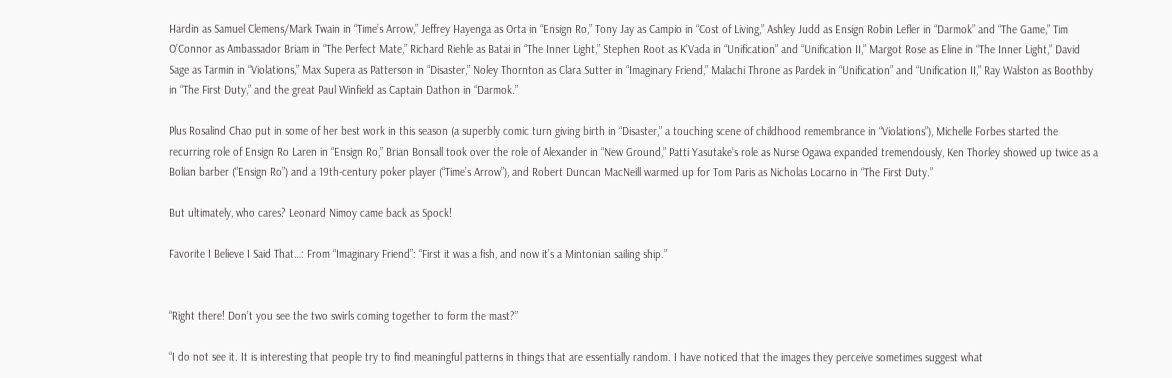Hardin as Samuel Clemens/Mark Twain in “Time’s Arrow,” Jeffrey Hayenga as Orta in “Ensign Ro,” Tony Jay as Campio in “Cost of Living,” Ashley Judd as Ensign Robin Lefler in “Darmok” and “The Game,” Tim O’Connor as Ambassador Briam in “The Perfect Mate,” Richard Riehle as Batai in “The Inner Light,” Stephen Root as K’Vada in “Unification” and “Unification II,” Margot Rose as Eline in “The Inner Light,” David Sage as Tarmin in “Violations,” Max Supera as Patterson in “Disaster,” Noley Thornton as Clara Sutter in “Imaginary Friend,” Malachi Throne as Pardek in “Unification” and “Unification II,” Ray Walston as Boothby in “The First Duty,” and the great Paul Winfield as Captain Dathon in “Darmok.”

Plus Rosalind Chao put in some of her best work in this season (a superbly comic turn giving birth in “Disaster,” a touching scene of childhood remembrance in “Violations”), Michelle Forbes started the recurring role of Ensign Ro Laren in “Ensign Ro,” Brian Bonsall took over the role of Alexander in “New Ground,” Patti Yasutake’s role as Nurse Ogawa expanded tremendously, Ken Thorley showed up twice as a Bolian barber (“Ensign Ro”) and a 19th-century poker player (“Time’s Arrow”), and Robert Duncan MacNeill warmed up for Tom Paris as Nicholas Locarno in “The First Duty.”

But ultimately, who cares? Leonard Nimoy came back as Spock!

Favorite I Believe I Said That…: From “Imaginary Friend”: “First it was a fish, and now it’s a Mintonian sailing ship.”


“Right there! Don’t you see the two swirls coming together to form the mast?”

“I do not see it. It is interesting that people try to find meaningful patterns in things that are essentially random. I have noticed that the images they perceive sometimes suggest what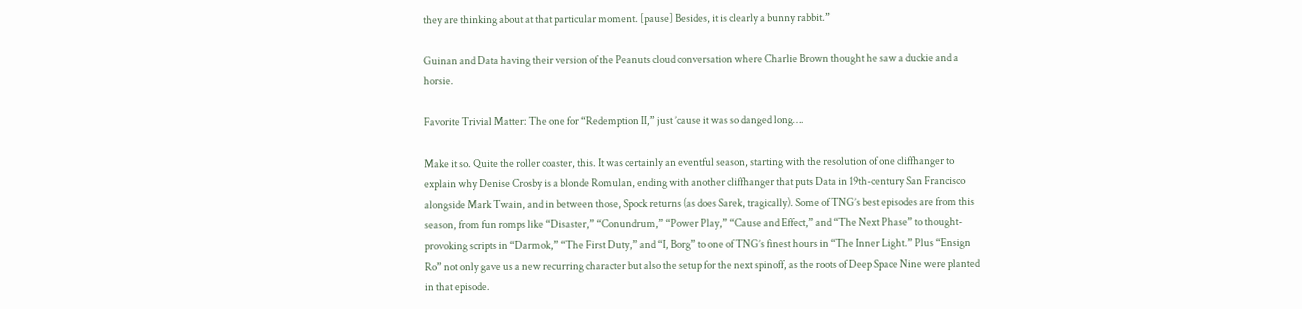they are thinking about at that particular moment. [pause] Besides, it is clearly a bunny rabbit.”

Guinan and Data having their version of the Peanuts cloud conversation where Charlie Brown thought he saw a duckie and a horsie.

Favorite Trivial Matter: The one for “Redemption II,” just ’cause it was so danged long….

Make it so. Quite the roller coaster, this. It was certainly an eventful season, starting with the resolution of one cliffhanger to explain why Denise Crosby is a blonde Romulan, ending with another cliffhanger that puts Data in 19th-century San Francisco alongside Mark Twain, and in between those, Spock returns (as does Sarek, tragically). Some of TNG’s best episodes are from this season, from fun romps like “Disaster,” “Conundrum,” “Power Play,” “Cause and Effect,” and “The Next Phase” to thought-provoking scripts in “Darmok,” “The First Duty,” and “I, Borg” to one of TNG’s finest hours in “The Inner Light.” Plus “Ensign Ro” not only gave us a new recurring character but also the setup for the next spinoff, as the roots of Deep Space Nine were planted in that episode.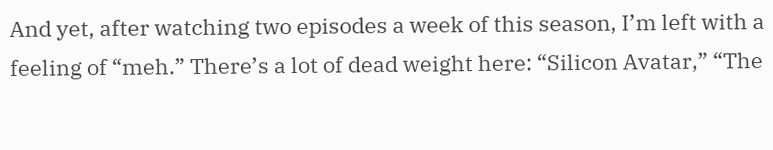And yet, after watching two episodes a week of this season, I’m left with a feeling of “meh.” There’s a lot of dead weight here: “Silicon Avatar,” “The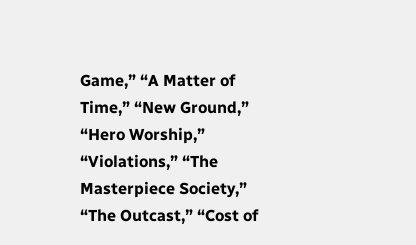Game,” “A Matter of Time,” “New Ground,” “Hero Worship,” “Violations,” “The Masterpiece Society,” “The Outcast,” “Cost of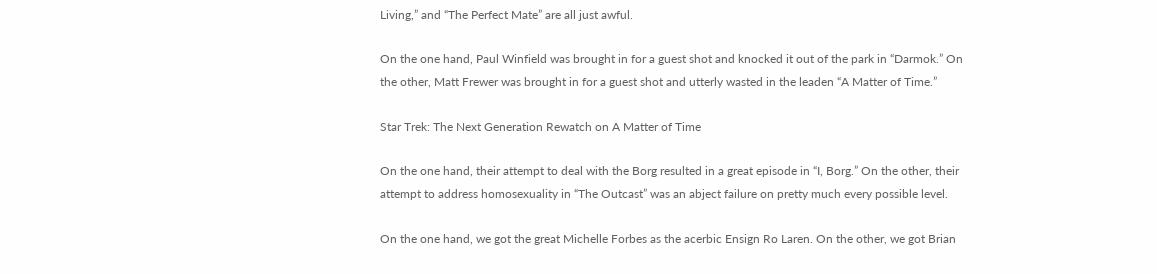Living,” and “The Perfect Mate” are all just awful.

On the one hand, Paul Winfield was brought in for a guest shot and knocked it out of the park in “Darmok.” On the other, Matt Frewer was brought in for a guest shot and utterly wasted in the leaden “A Matter of Time.”

Star Trek: The Next Generation Rewatch on A Matter of Time

On the one hand, their attempt to deal with the Borg resulted in a great episode in “I, Borg.” On the other, their attempt to address homosexuality in “The Outcast” was an abject failure on pretty much every possible level.

On the one hand, we got the great Michelle Forbes as the acerbic Ensign Ro Laren. On the other, we got Brian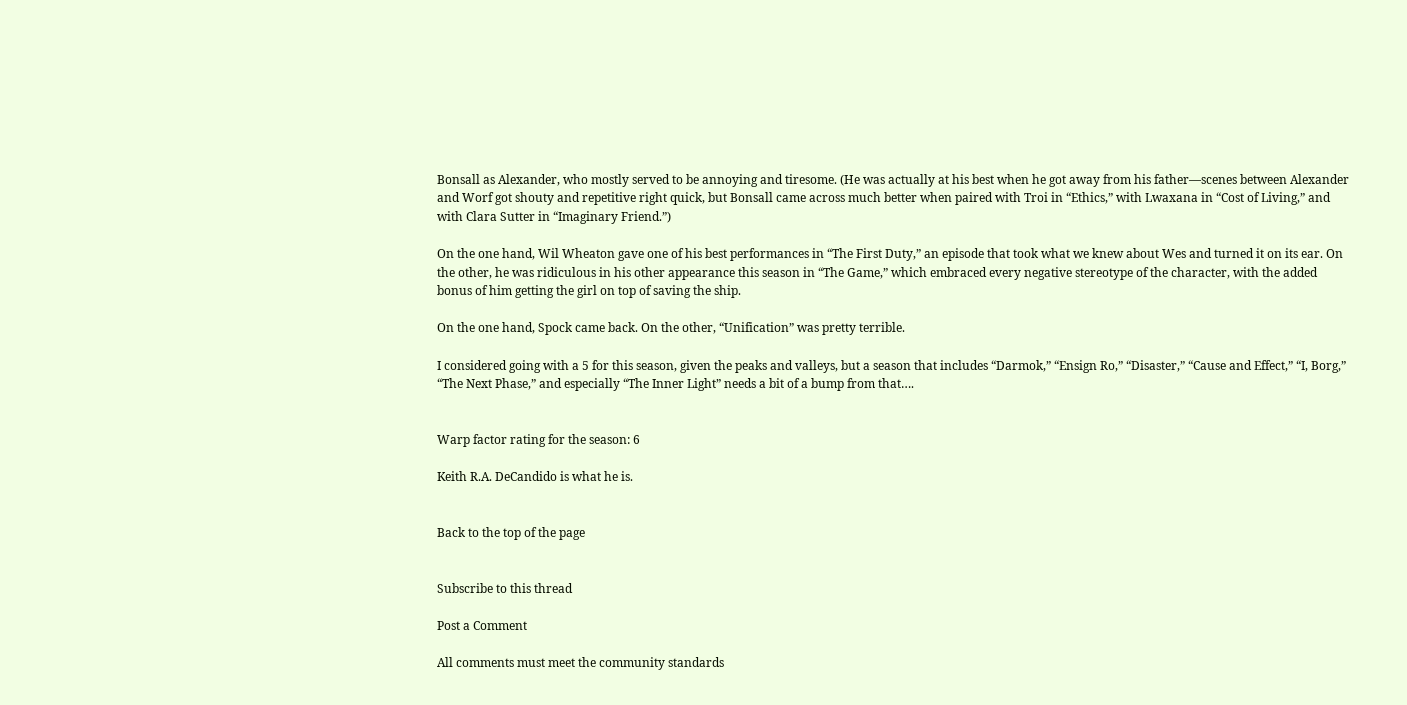Bonsall as Alexander, who mostly served to be annoying and tiresome. (He was actually at his best when he got away from his father—scenes between Alexander and Worf got shouty and repetitive right quick, but Bonsall came across much better when paired with Troi in “Ethics,” with Lwaxana in “Cost of Living,” and with Clara Sutter in “Imaginary Friend.”)

On the one hand, Wil Wheaton gave one of his best performances in “The First Duty,” an episode that took what we knew about Wes and turned it on its ear. On the other, he was ridiculous in his other appearance this season in “The Game,” which embraced every negative stereotype of the character, with the added bonus of him getting the girl on top of saving the ship.

On the one hand, Spock came back. On the other, “Unification” was pretty terrible.

I considered going with a 5 for this season, given the peaks and valleys, but a season that includes “Darmok,” “Ensign Ro,” “Disaster,” “Cause and Effect,” “I, Borg,” “The Next Phase,” and especially “The Inner Light” needs a bit of a bump from that….


Warp factor rating for the season: 6

Keith R.A. DeCandido is what he is.


Back to the top of the page


Subscribe to this thread

Post a Comment

All comments must meet the community standards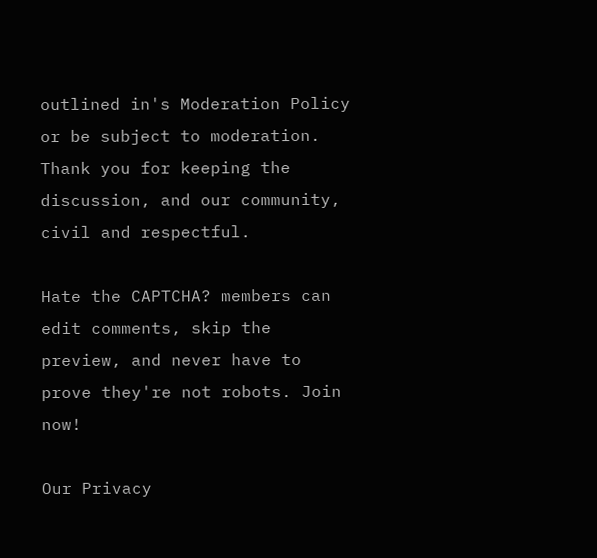outlined in's Moderation Policy or be subject to moderation. Thank you for keeping the discussion, and our community, civil and respectful.

Hate the CAPTCHA? members can edit comments, skip the preview, and never have to prove they're not robots. Join now!

Our Privacy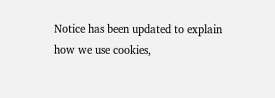Notice has been updated to explain how we use cookies,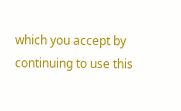which you accept by continuing to use this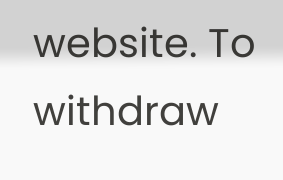website. To withdraw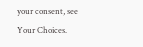your consent, see Your Choices.